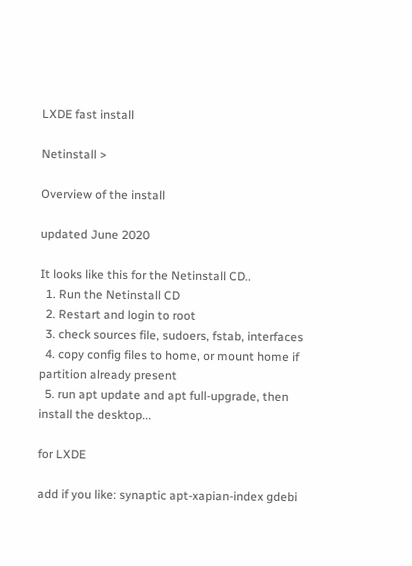LXDE fast install

Netinstall >

Overview of the install

updated June 2020

It looks like this for the Netinstall CD..
  1. Run the Netinstall CD
  2. Restart and login to root
  3. check sources file, sudoers, fstab, interfaces
  4. copy config files to home, or mount home if partition already present
  5. run apt update and apt full-upgrade, then install the desktop...

for LXDE

add if you like: synaptic apt-xapian-index gdebi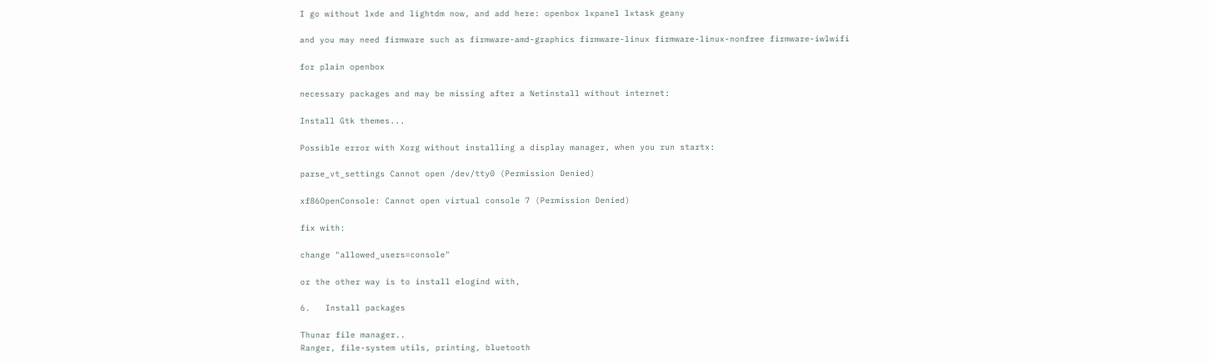I go without lxde and lightdm now, and add here: openbox lxpanel lxtask geany

and you may need firmware such as firmware-amd-graphics firmware-linux firmware-linux-nonfree firmware-iwlwifi

for plain openbox

necessary packages and may be missing after a Netinstall without internet:

Install Gtk themes...

Possible error with Xorg without installing a display manager, when you run startx:

parse_vt_settings Cannot open /dev/tty0 (Permission Denied)

xf86OpenConsole: Cannot open virtual console 7 (Permission Denied)

fix with:

change "allowed_users=console"

or the other way is to install elogind with,

6.   Install packages

Thunar file manager..
Ranger, file-system utils, printing, bluetooth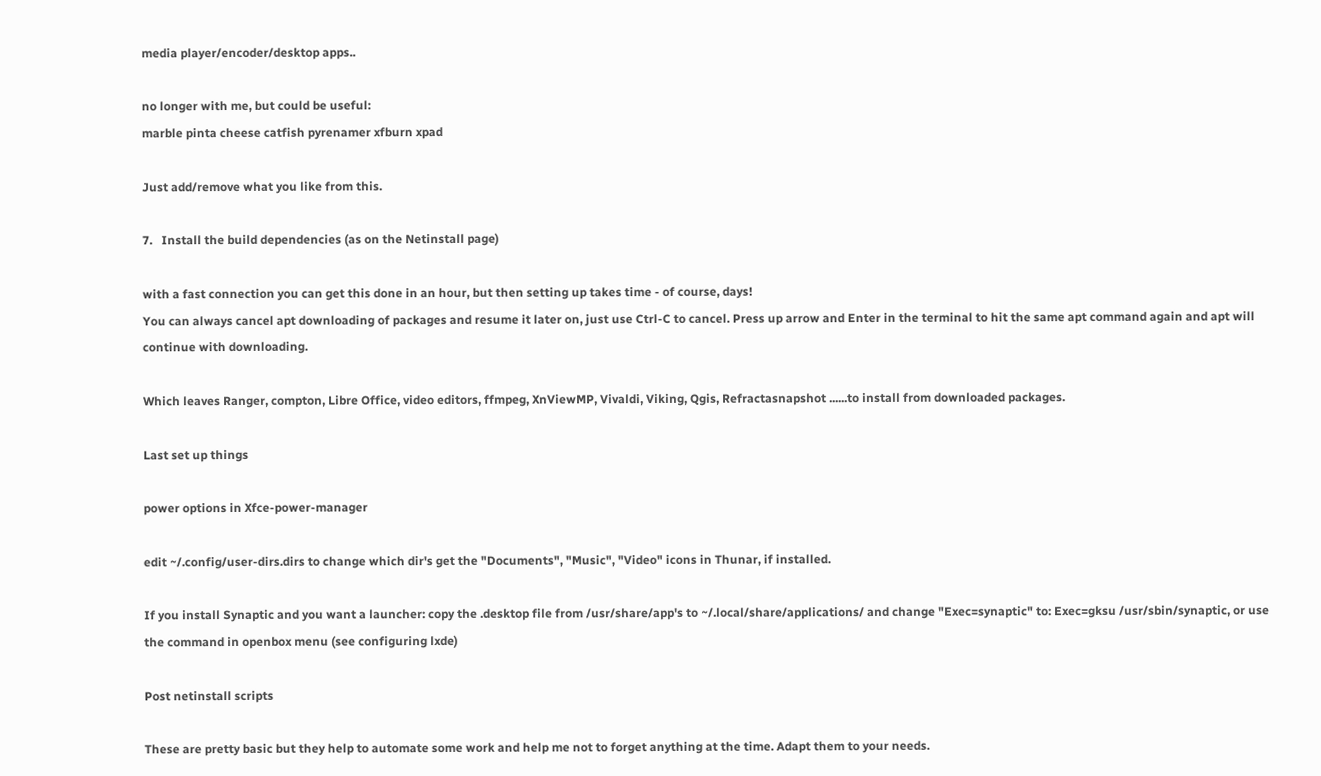media player/encoder/desktop apps..

no longer with me, but could be useful:
marble pinta cheese catfish pyrenamer xfburn xpad

Just add/remove what you like from this.

7.   Install the build dependencies (as on the Netinstall page)

with a fast connection you can get this done in an hour, but then setting up takes time - of course, days!
You can always cancel apt downloading of packages and resume it later on, just use Ctrl-C to cancel. Press up arrow and Enter in the terminal to hit the same apt command again and apt will continue with downloading.

Which leaves Ranger, compton, Libre Office, video editors, ffmpeg, XnViewMP, Vivaldi, Viking, Qgis, Refractasnapshot ......to install from downloaded packages.

Last set up things

power options in Xfce-power-manager

edit ~/.config/user-dirs.dirs to change which dir's get the "Documents", "Music", "Video" icons in Thunar, if installed.

If you install Synaptic and you want a launcher: copy the .desktop file from /usr/share/app's to ~/.local/share/applications/ and change "Exec=synaptic" to: Exec=gksu /usr/sbin/synaptic, or use the command in openbox menu (see configuring lxde)

Post netinstall scripts

These are pretty basic but they help to automate some work and help me not to forget anything at the time. Adapt them to your needs.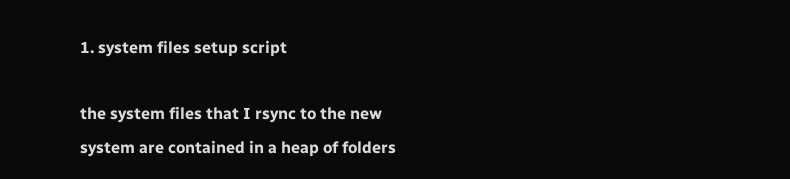1. system files setup script

the system files that I rsync to the new system are contained in a heap of folders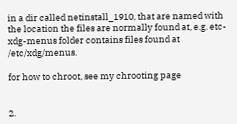in a dir called netinstall_1910, that are named with the location the files are normally found at, e.g. etc-xdg-menus folder contains files found at /etc/xdg/menus.

for how to chroot, see my chrooting page


2.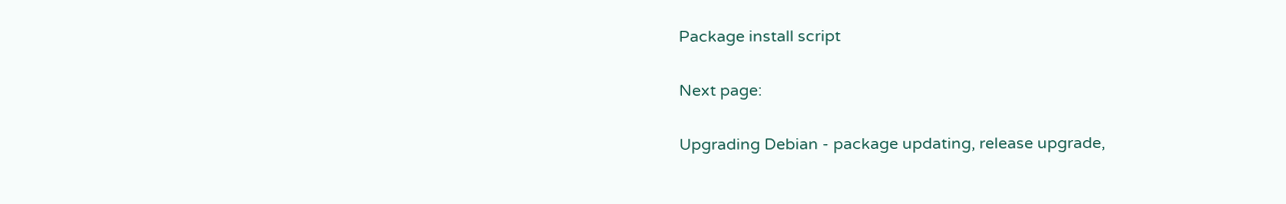Package install script

Next page:

Upgrading Debian - package updating, release upgrade,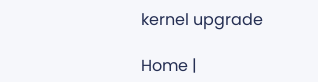kernel upgrade

Home |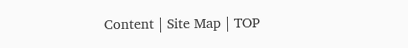Content | Site Map | TOP